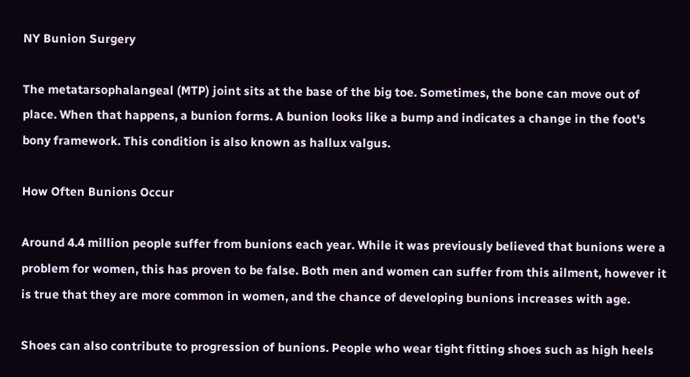NY Bunion Surgery

The metatarsophalangeal (MTP) joint sits at the base of the big toe. Sometimes, the bone can move out of place. When that happens, a bunion forms. A bunion looks like a bump and indicates a change in the foot's bony framework. This condition is also known as hallux valgus.

How Often Bunions Occur

Around 4.4 million people suffer from bunions each year. While it was previously believed that bunions were a problem for women, this has proven to be false. Both men and women can suffer from this ailment, however it is true that they are more common in women, and the chance of developing bunions increases with age.

Shoes can also contribute to progression of bunions. People who wear tight fitting shoes such as high heels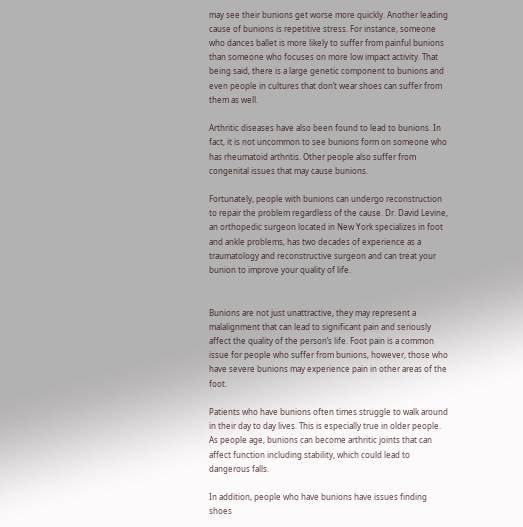may see their bunions get worse more quickly. Another leading cause of bunions is repetitive stress. For instance, someone who dances ballet is more likely to suffer from painful bunions than someone who focuses on more low impact activity. That being said, there is a large genetic component to bunions and even people in cultures that don’t wear shoes can suffer from them as well.

Arthritic diseases have also been found to lead to bunions. In fact, it is not uncommon to see bunions form on someone who has rheumatoid arthritis. Other people also suffer from congenital issues that may cause bunions.

Fortunately, people with bunions can undergo reconstruction to repair the problem regardless of the cause. Dr. David Levine, an orthopedic surgeon located in New York specializes in foot and ankle problems, has two decades of experience as a traumatology and reconstructive surgeon and can treat your bunion to improve your quality of life.


Bunions are not just unattractive, they may represent a malalignment that can lead to significant pain and seriously affect the quality of the person’s life. Foot pain is a common issue for people who suffer from bunions, however, those who have severe bunions may experience pain in other areas of the foot.

Patients who have bunions often times struggle to walk around in their day to day lives. This is especially true in older people. As people age, bunions can become arthritic joints that can affect function including stability, which could lead to dangerous falls.

In addition, people who have bunions have issues finding shoes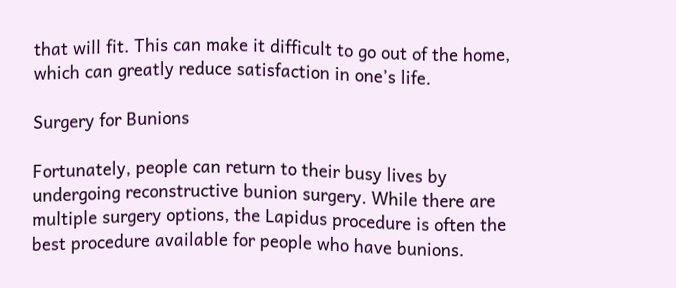that will fit. This can make it difficult to go out of the home, which can greatly reduce satisfaction in one’s life.

Surgery for Bunions

Fortunately, people can return to their busy lives by undergoing reconstructive bunion surgery. While there are multiple surgery options, the Lapidus procedure is often the best procedure available for people who have bunions.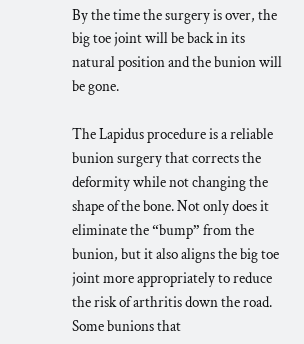By the time the surgery is over, the big toe joint will be back in its natural position and the bunion will be gone.

The Lapidus procedure is a reliable bunion surgery that corrects the deformity while not changing the shape of the bone. Not only does it eliminate the “bump” from the bunion, but it also aligns the big toe joint more appropriately to reduce the risk of arthritis down the road. Some bunions that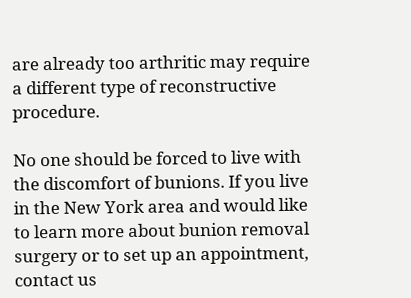are already too arthritic may require a different type of reconstructive procedure.

No one should be forced to live with the discomfort of bunions. If you live in the New York area and would like to learn more about bunion removal surgery or to set up an appointment, contact us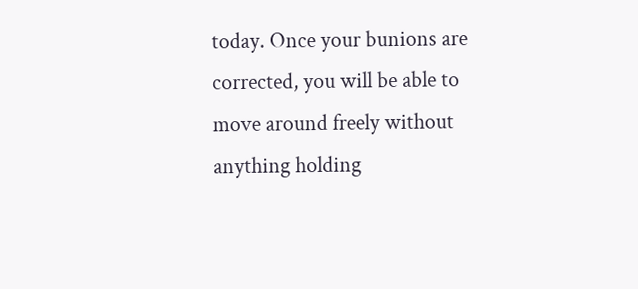today. Once your bunions are corrected, you will be able to move around freely without anything holding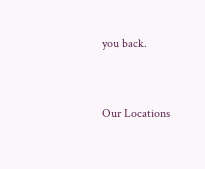you back.


Our Locations